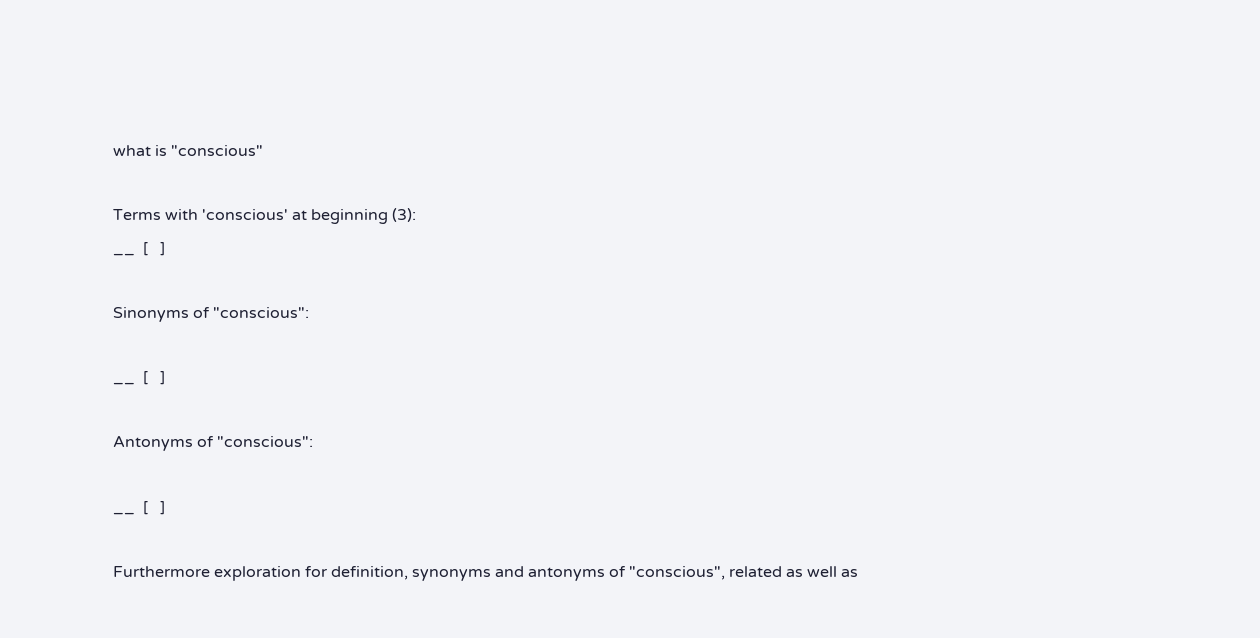what is "conscious"

Terms with 'conscious' at beginning (3):
__  [   ]

Sinonyms of "conscious":

__  [   ]

Antonyms of "conscious":

__  [   ]

Furthermore exploration for definition, synonyms and antonyms of "conscious", related as well as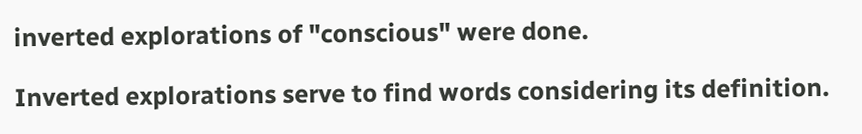inverted explorations of "conscious" were done.

Inverted explorations serve to find words considering its definition.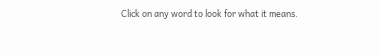Click on any word to look for what it means.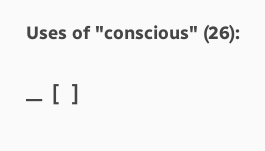Uses of "conscious" (26):

__  [   ]